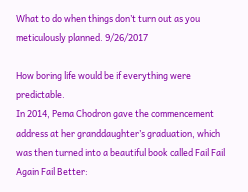What to do when things don’t turn out as you meticulously planned. 9/26/2017

How boring life would be if everything were predictable.
In 2014, Pema Chodron gave the commencement address at her granddaughter’s graduation, which was then turned into a beautiful book called Fail Fail Again Fail Better: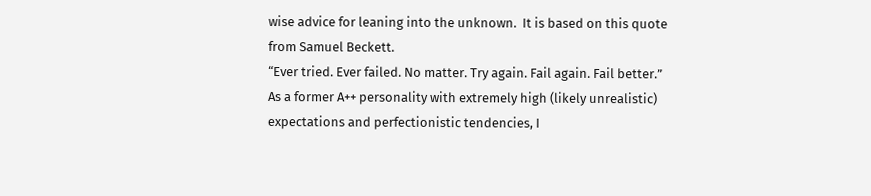wise advice for leaning into the unknown.  It is based on this quote from Samuel Beckett.
“Ever tried. Ever failed. No matter. Try again. Fail again. Fail better.”
As a former A++ personality with extremely high (likely unrealistic) expectations and perfectionistic tendencies, I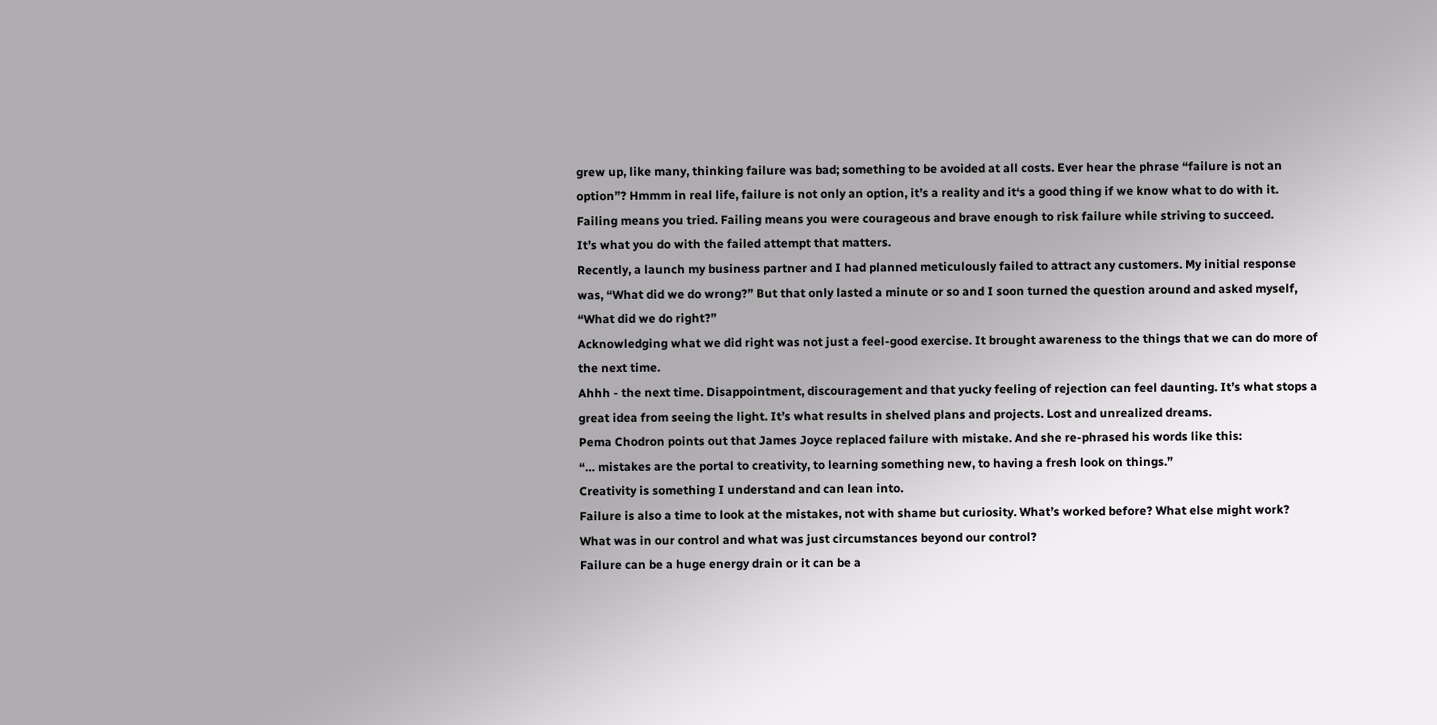grew up, like many, thinking failure was bad; something to be avoided at all costs. Ever hear the phrase “failure is not an option”? Hmmm in real life, failure is not only an option, it’s a reality and it‘s a good thing if we know what to do with it.
Failing means you tried. Failing means you were courageous and brave enough to risk failure while striving to succeed.
It’s what you do with the failed attempt that matters.
Recently, a launch my business partner and I had planned meticulously failed to attract any customers. My initial response was, “What did we do wrong?” But that only lasted a minute or so and I soon turned the question around and asked myself, “What did we do right?”
Acknowledging what we did right was not just a feel-good exercise. It brought awareness to the things that we can do more of the next time.
Ahhh - the next time. Disappointment, discouragement and that yucky feeling of rejection can feel daunting. It’s what stops a great idea from seeing the light. It’s what results in shelved plans and projects. Lost and unrealized dreams.
Pema Chodron points out that James Joyce replaced failure with mistake. And she re-phrased his words like this:
“… mistakes are the portal to creativity, to learning something new, to having a fresh look on things.”
Creativity is something I understand and can lean into.
Failure is also a time to look at the mistakes, not with shame but curiosity. What’s worked before? What else might work? What was in our control and what was just circumstances beyond our control?
Failure can be a huge energy drain or it can be a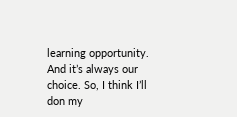learning opportunity. And it’s always our choice. So, I think I’ll don my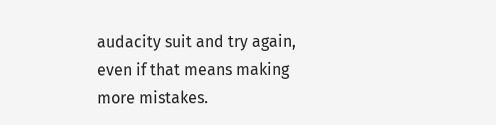audacity suit and try again, even if that means making more mistakes.